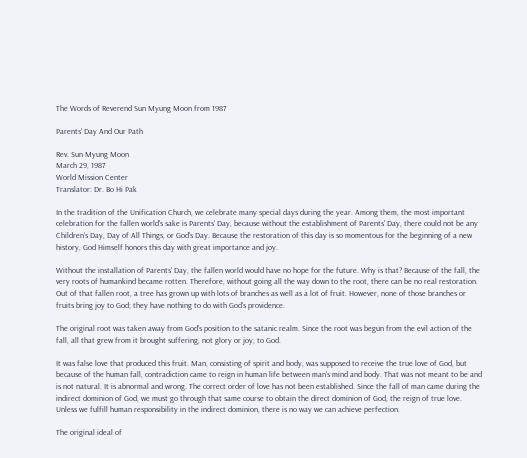The Words of Reverend Sun Myung Moon from 1987

Parents' Day And Our Path

Rev. Sun Myung Moon
March 29, 1987
World Mission Center
Translator: Dr. Bo Hi Pak

In the tradition of the Unification Church, we celebrate many special days during the year. Among them, the most important celebration for the fallen world's sake is Parents' Day, because without the establishment of Parents' Day, there could not be any Children's Day, Day of All Things, or God's Day. Because the restoration of this day is so momentous for the beginning of a new history, God Himself honors this day with great importance and joy.

Without the installation of Parents' Day, the fallen world would have no hope for the future. Why is that? Because of the fall, the very roots of humankind became rotten. Therefore, without going all the way down to the root, there can be no real restoration. Out of that fallen root, a tree has grown up with lots of branches as well as a lot of fruit. However, none of those branches or fruits bring joy to God; they have nothing to do with God's providence.

The original root was taken away from God's position to the satanic realm. Since the root was begun from the evil action of the fall, all that grew from it brought suffering, not glory or joy, to God.

It was false love that produced this fruit. Man, consisting of spirit and body, was supposed to receive the true love of God, but because of the human fall, contradiction came to reign in human life between man's mind and body. That was not meant to be and is not natural. It is abnormal and wrong. The correct order of love has not been established. Since the fall of man came during the indirect dominion of God, we must go through that same course to obtain the direct dominion of God, the reign of true love. Unless we fulfill human responsibility in the indirect dominion, there is no way we can achieve perfection.

The original ideal of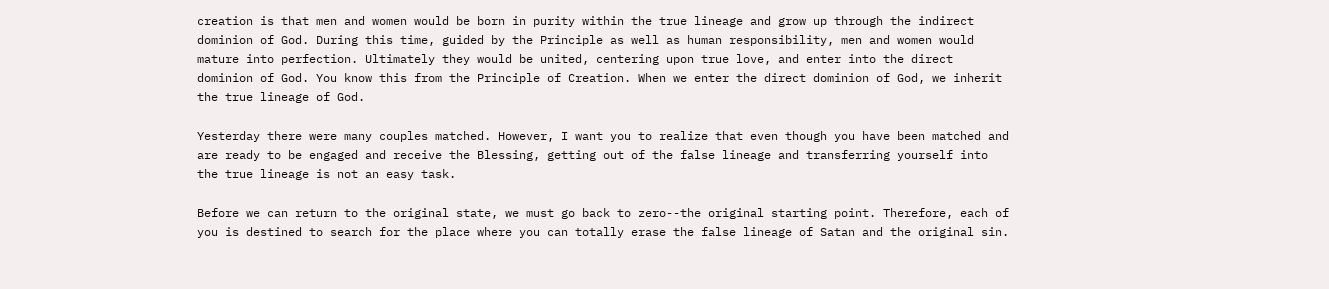creation is that men and women would be born in purity within the true lineage and grow up through the indirect dominion of God. During this time, guided by the Principle as well as human responsibility, men and women would mature into perfection. Ultimately they would be united, centering upon true love, and enter into the direct dominion of God. You know this from the Principle of Creation. When we enter the direct dominion of God, we inherit the true lineage of God.

Yesterday there were many couples matched. However, I want you to realize that even though you have been matched and are ready to be engaged and receive the Blessing, getting out of the false lineage and transferring yourself into the true lineage is not an easy task.

Before we can return to the original state, we must go back to zero--the original starting point. Therefore, each of you is destined to search for the place where you can totally erase the false lineage of Satan and the original sin.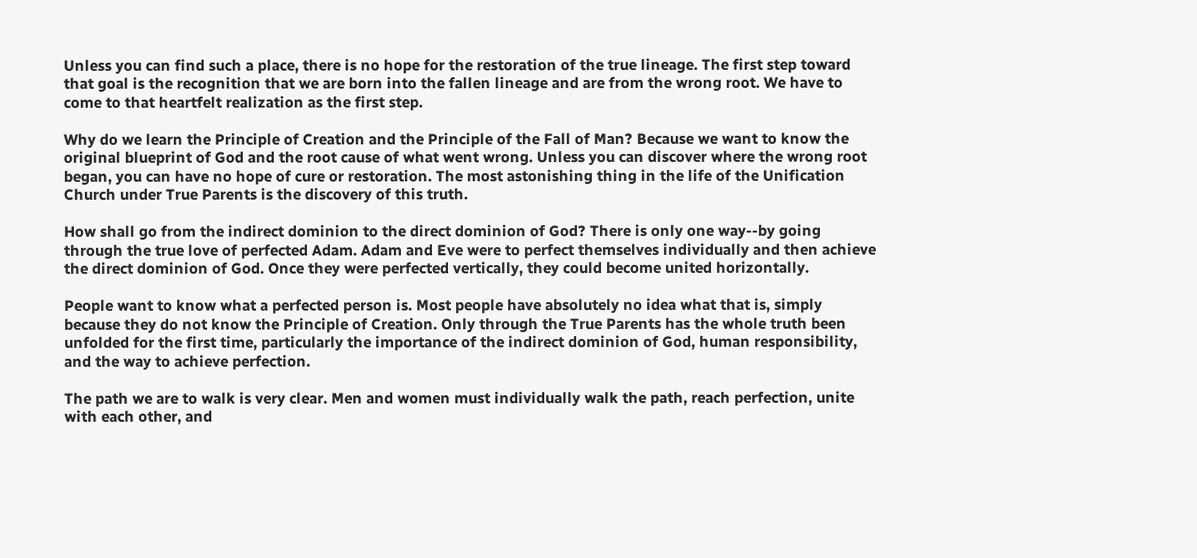Unless you can find such a place, there is no hope for the restoration of the true lineage. The first step toward that goal is the recognition that we are born into the fallen lineage and are from the wrong root. We have to come to that heartfelt realization as the first step.

Why do we learn the Principle of Creation and the Principle of the Fall of Man? Because we want to know the original blueprint of God and the root cause of what went wrong. Unless you can discover where the wrong root began, you can have no hope of cure or restoration. The most astonishing thing in the life of the Unification Church under True Parents is the discovery of this truth.

How shall go from the indirect dominion to the direct dominion of God? There is only one way--by going through the true love of perfected Adam. Adam and Eve were to perfect themselves individually and then achieve the direct dominion of God. Once they were perfected vertically, they could become united horizontally.

People want to know what a perfected person is. Most people have absolutely no idea what that is, simply because they do not know the Principle of Creation. Only through the True Parents has the whole truth been unfolded for the first time, particularly the importance of the indirect dominion of God, human responsibility, and the way to achieve perfection.

The path we are to walk is very clear. Men and women must individually walk the path, reach perfection, unite with each other, and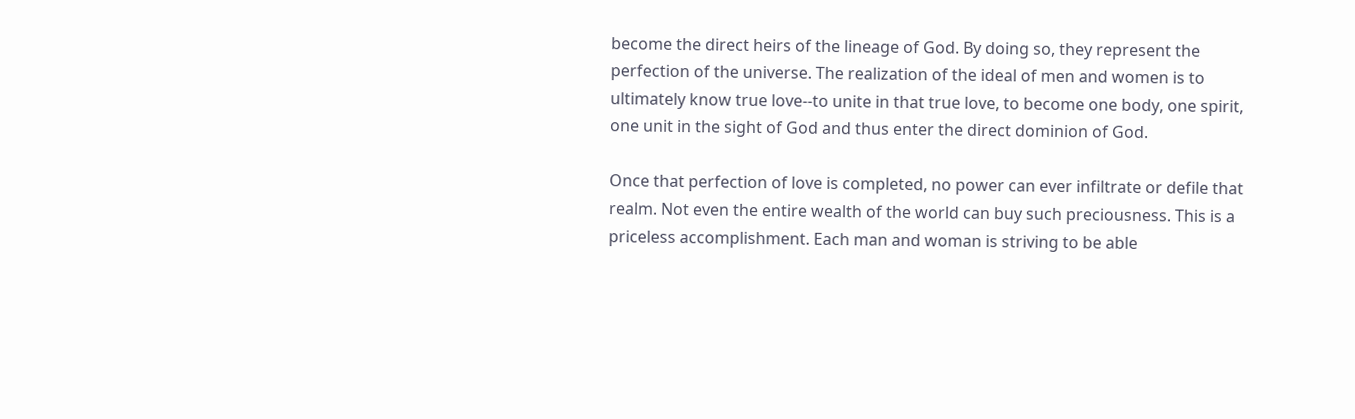become the direct heirs of the lineage of God. By doing so, they represent the perfection of the universe. The realization of the ideal of men and women is to ultimately know true love--to unite in that true love, to become one body, one spirit, one unit in the sight of God and thus enter the direct dominion of God.

Once that perfection of love is completed, no power can ever infiltrate or defile that realm. Not even the entire wealth of the world can buy such preciousness. This is a priceless accomplishment. Each man and woman is striving to be able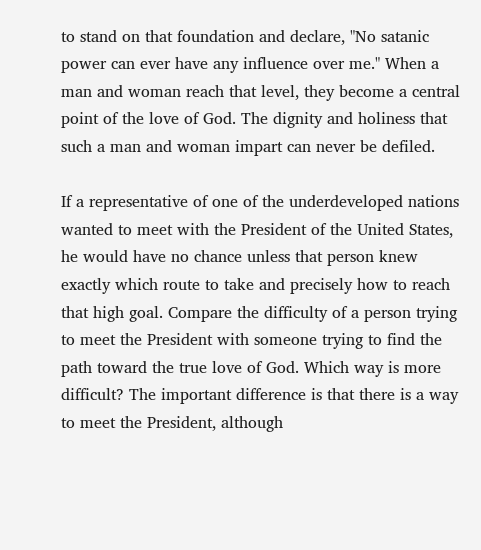to stand on that foundation and declare, "No satanic power can ever have any influence over me." When a man and woman reach that level, they become a central point of the love of God. The dignity and holiness that such a man and woman impart can never be defiled.

If a representative of one of the underdeveloped nations wanted to meet with the President of the United States, he would have no chance unless that person knew exactly which route to take and precisely how to reach that high goal. Compare the difficulty of a person trying to meet the President with someone trying to find the path toward the true love of God. Which way is more difficult? The important difference is that there is a way to meet the President, although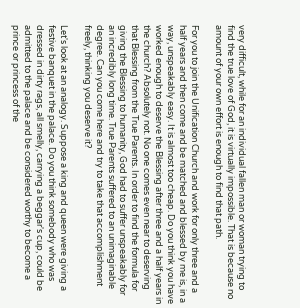very difficult, while for an individual fallen man or woman trying to find the true love of God, it is virtually impossible. That is because no amount of your own effort is enough to find that path.

For you to join the Unification Church and work for only three and a half years and then come and be matched and blessed by me is, in a way, unspeakably easy. It is almost too cheap. Do you think you have worked enough to deserve the Blessing after three and a half years in the church? Absolutely not. No one comes even near to deserving that Blessing from the True Parents. In order to find the formula for giving the Blessing to humanity, God had to suffer unspeakably for an incredibly long time. True Parents suffered to an unimaginable degree. Can you come here and try to take that accomplishment freely, thinking you deserve it?

Let's look at an analogy. Suppose a king and queen were giving a festive banquet in the palace. Do you think somebody who was dressed in dirty rags, all smelly, carrying a beggar's cup, could be admitted to the palace and be considered worthy to become a prince or princess of the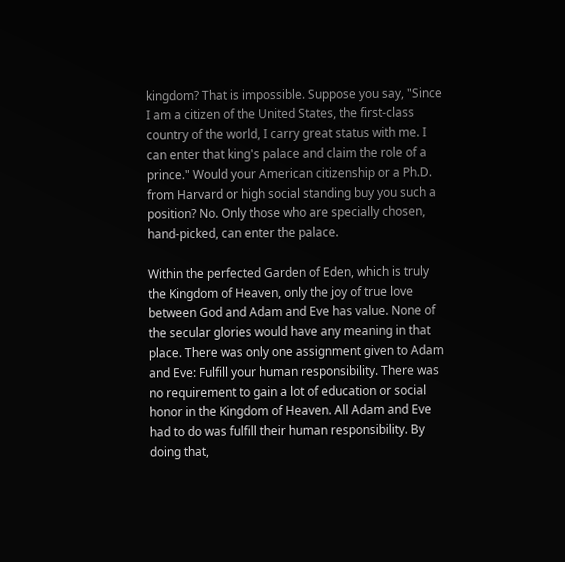kingdom? That is impossible. Suppose you say, "Since I am a citizen of the United States, the first-class country of the world, I carry great status with me. I can enter that king's palace and claim the role of a prince." Would your American citizenship or a Ph.D. from Harvard or high social standing buy you such a position? No. Only those who are specially chosen, hand-picked, can enter the palace.

Within the perfected Garden of Eden, which is truly the Kingdom of Heaven, only the joy of true love between God and Adam and Eve has value. None of the secular glories would have any meaning in that place. There was only one assignment given to Adam and Eve: Fulfill your human responsibility. There was no requirement to gain a lot of education or social honor in the Kingdom of Heaven. All Adam and Eve had to do was fulfill their human responsibility. By doing that,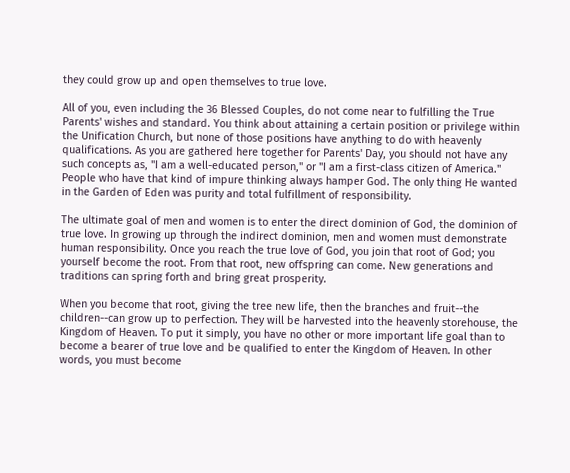they could grow up and open themselves to true love.

All of you, even including the 36 Blessed Couples, do not come near to fulfilling the True Parents' wishes and standard. You think about attaining a certain position or privilege within the Unification Church, but none of those positions have anything to do with heavenly qualifications. As you are gathered here together for Parents' Day, you should not have any such concepts as, "I am a well-educated person," or "I am a first-class citizen of America." People who have that kind of impure thinking always hamper God. The only thing He wanted in the Garden of Eden was purity and total fulfillment of responsibility.

The ultimate goal of men and women is to enter the direct dominion of God, the dominion of true love. In growing up through the indirect dominion, men and women must demonstrate human responsibility. Once you reach the true love of God, you join that root of God; you yourself become the root. From that root, new offspring can come. New generations and traditions can spring forth and bring great prosperity.

When you become that root, giving the tree new life, then the branches and fruit--the children--can grow up to perfection. They will be harvested into the heavenly storehouse, the Kingdom of Heaven. To put it simply, you have no other or more important life goal than to become a bearer of true love and be qualified to enter the Kingdom of Heaven. In other words, you must become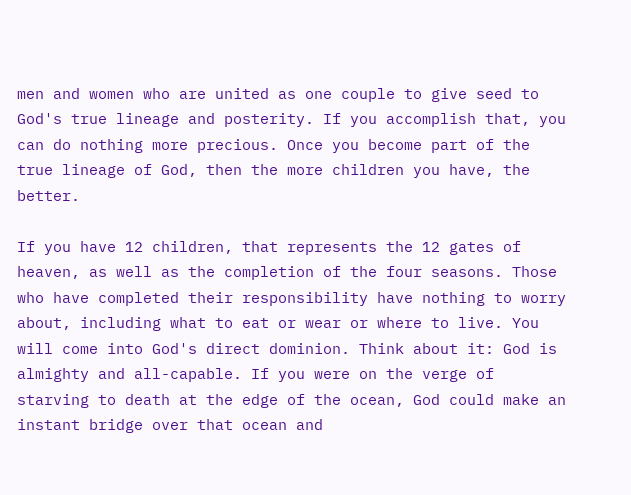men and women who are united as one couple to give seed to God's true lineage and posterity. If you accomplish that, you can do nothing more precious. Once you become part of the true lineage of God, then the more children you have, the better.

If you have 12 children, that represents the 12 gates of heaven, as well as the completion of the four seasons. Those who have completed their responsibility have nothing to worry about, including what to eat or wear or where to live. You will come into God's direct dominion. Think about it: God is almighty and all-capable. If you were on the verge of starving to death at the edge of the ocean, God could make an instant bridge over that ocean and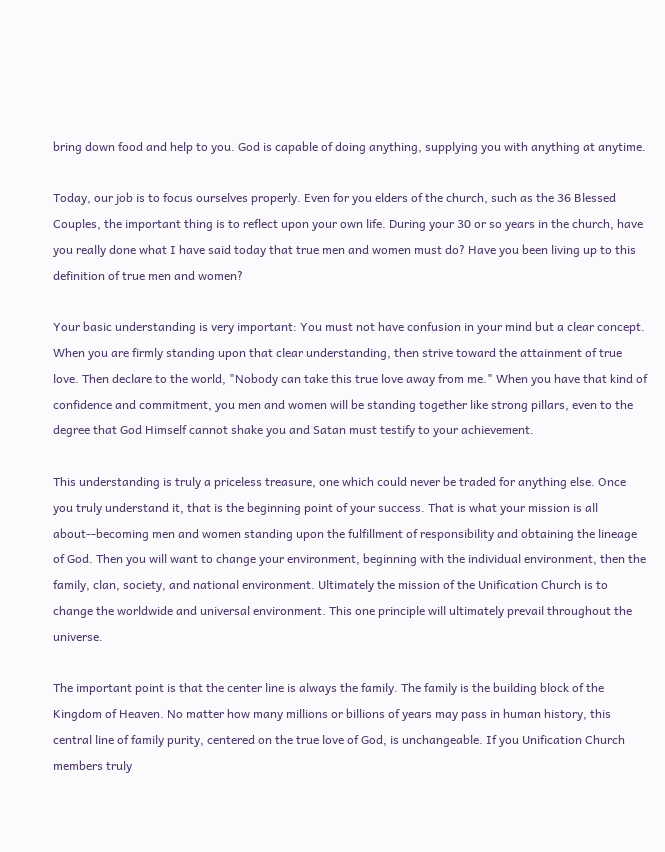bring down food and help to you. God is capable of doing anything, supplying you with anything at anytime.

Today, our job is to focus ourselves properly. Even for you elders of the church, such as the 36 Blessed Couples, the important thing is to reflect upon your own life. During your 30 or so years in the church, have you really done what I have said today that true men and women must do? Have you been living up to this definition of true men and women?

Your basic understanding is very important: You must not have confusion in your mind but a clear concept. When you are firmly standing upon that clear understanding, then strive toward the attainment of true love. Then declare to the world, "Nobody can take this true love away from me." When you have that kind of confidence and commitment, you men and women will be standing together like strong pillars, even to the degree that God Himself cannot shake you and Satan must testify to your achievement.

This understanding is truly a priceless treasure, one which could never be traded for anything else. Once you truly understand it, that is the beginning point of your success. That is what your mission is all about--becoming men and women standing upon the fulfillment of responsibility and obtaining the lineage of God. Then you will want to change your environment, beginning with the individual environment, then the family, clan, society, and national environment. Ultimately the mission of the Unification Church is to change the worldwide and universal environment. This one principle will ultimately prevail throughout the universe.

The important point is that the center line is always the family. The family is the building block of the Kingdom of Heaven. No matter how many millions or billions of years may pass in human history, this central line of family purity, centered on the true love of God, is unchangeable. If you Unification Church members truly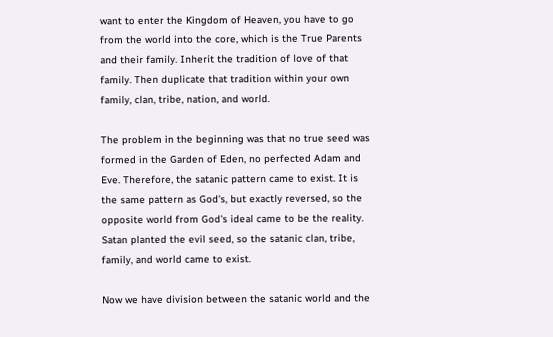want to enter the Kingdom of Heaven, you have to go from the world into the core, which is the True Parents and their family. Inherit the tradition of love of that family. Then duplicate that tradition within your own family, clan, tribe, nation, and world.

The problem in the beginning was that no true seed was formed in the Garden of Eden, no perfected Adam and Eve. Therefore, the satanic pattern came to exist. It is the same pattern as God's, but exactly reversed, so the opposite world from God's ideal came to be the reality. Satan planted the evil seed, so the satanic clan, tribe, family, and world came to exist.

Now we have division between the satanic world and the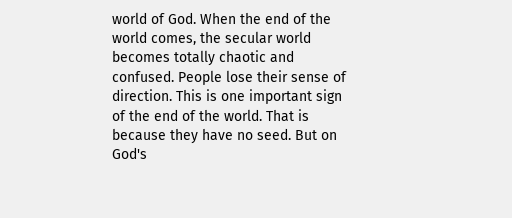world of God. When the end of the world comes, the secular world becomes totally chaotic and confused. People lose their sense of direction. This is one important sign of the end of the world. That is because they have no seed. But on God's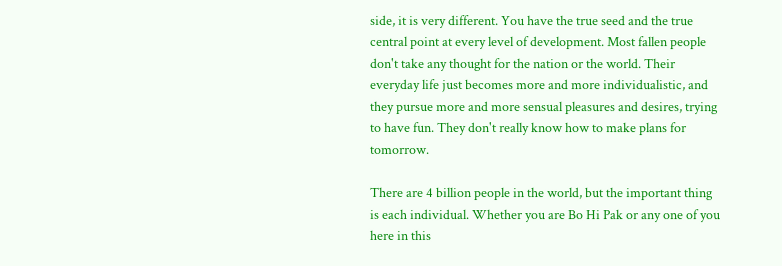side, it is very different. You have the true seed and the true central point at every level of development. Most fallen people don't take any thought for the nation or the world. Their everyday life just becomes more and more individualistic, and they pursue more and more sensual pleasures and desires, trying to have fun. They don't really know how to make plans for tomorrow.

There are 4 billion people in the world, but the important thing is each individual. Whether you are Bo Hi Pak or any one of you here in this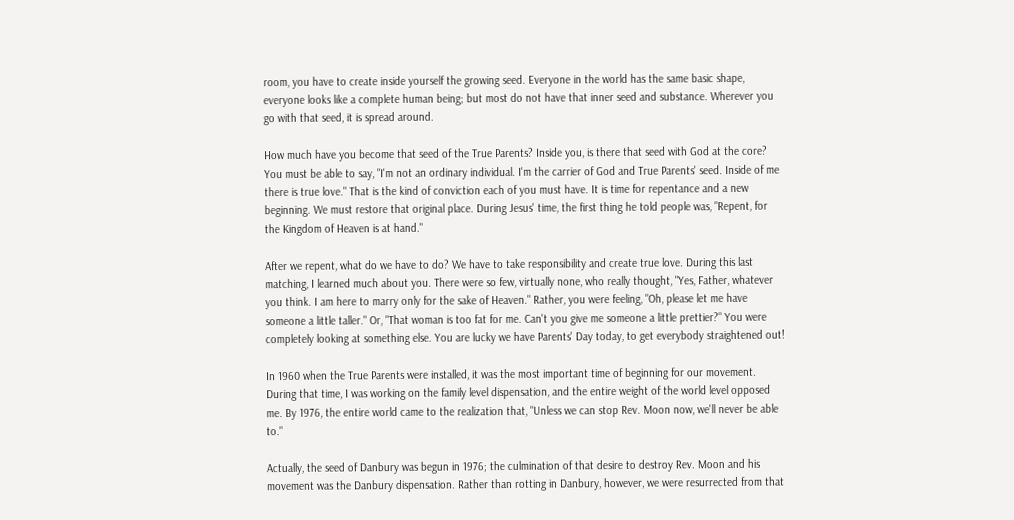room, you have to create inside yourself the growing seed. Everyone in the world has the same basic shape, everyone looks like a complete human being; but most do not have that inner seed and substance. Wherever you go with that seed, it is spread around.

How much have you become that seed of the True Parents? Inside you, is there that seed with God at the core? You must be able to say, "I'm not an ordinary individual. I'm the carrier of God and True Parents' seed. Inside of me there is true love." That is the kind of conviction each of you must have. It is time for repentance and a new beginning. We must restore that original place. During Jesus' time, the first thing he told people was, "Repent, for the Kingdom of Heaven is at hand."

After we repent, what do we have to do? We have to take responsibility and create true love. During this last matching, I learned much about you. There were so few, virtually none, who really thought, "Yes, Father, whatever you think. I am here to marry only for the sake of Heaven." Rather, you were feeling, "Oh, please let me have someone a little taller." Or, "That woman is too fat for me. Can't you give me someone a little prettier?" You were completely looking at something else. You are lucky we have Parents' Day today, to get everybody straightened out!

In 1960 when the True Parents were installed, it was the most important time of beginning for our movement. During that time, I was working on the family level dispensation, and the entire weight of the world level opposed me. By 1976, the entire world came to the realization that, "Unless we can stop Rev. Moon now, we'll never be able to."

Actually, the seed of Danbury was begun in 1976; the culmination of that desire to destroy Rev. Moon and his movement was the Danbury dispensation. Rather than rotting in Danbury, however, we were resurrected from that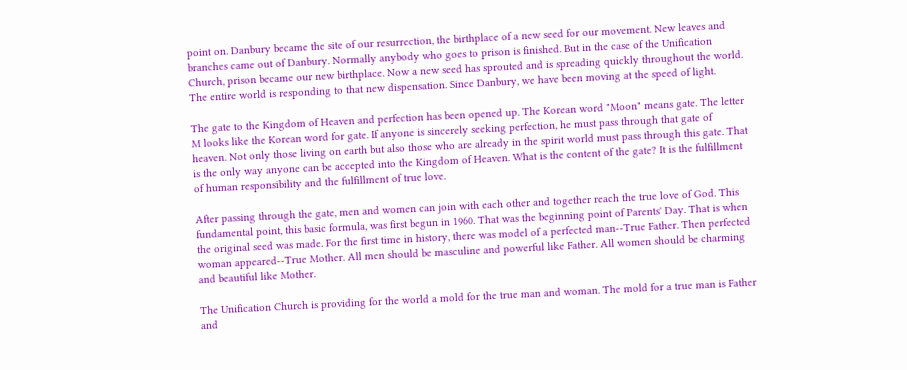point on. Danbury became the site of our resurrection, the birthplace of a new seed for our movement. New leaves and branches came out of Danbury. Normally anybody who goes to prison is finished. But in the case of the Unification Church, prison became our new birthplace. Now a new seed has sprouted and is spreading quickly throughout the world. The entire world is responding to that new dispensation. Since Danbury, we have been moving at the speed of light.

The gate to the Kingdom of Heaven and perfection has been opened up. The Korean word "Moon" means gate. The letter M looks like the Korean word for gate. If anyone is sincerely seeking perfection, he must pass through that gate of heaven. Not only those living on earth but also those who are already in the spirit world must pass through this gate. That is the only way anyone can be accepted into the Kingdom of Heaven. What is the content of the gate? It is the fulfillment of human responsibility and the fulfillment of true love.

After passing through the gate, men and women can join with each other and together reach the true love of God. This fundamental point, this basic formula, was first begun in 1960. That was the beginning point of Parents' Day. That is when the original seed was made. For the first time in history, there was model of a perfected man--True Father. Then perfected woman appeared--True Mother. All men should be masculine and powerful like Father. All women should be charming and beautiful like Mother.

The Unification Church is providing for the world a mold for the true man and woman. The mold for a true man is Father and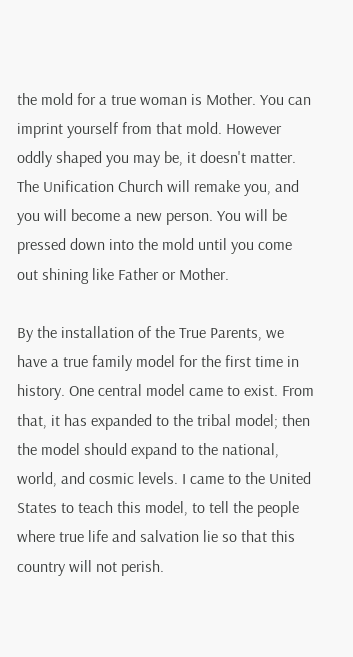the mold for a true woman is Mother. You can imprint yourself from that mold. However oddly shaped you may be, it doesn't matter. The Unification Church will remake you, and you will become a new person. You will be pressed down into the mold until you come out shining like Father or Mother.

By the installation of the True Parents, we have a true family model for the first time in history. One central model came to exist. From that, it has expanded to the tribal model; then the model should expand to the national, world, and cosmic levels. I came to the United States to teach this model, to tell the people where true life and salvation lie so that this country will not perish.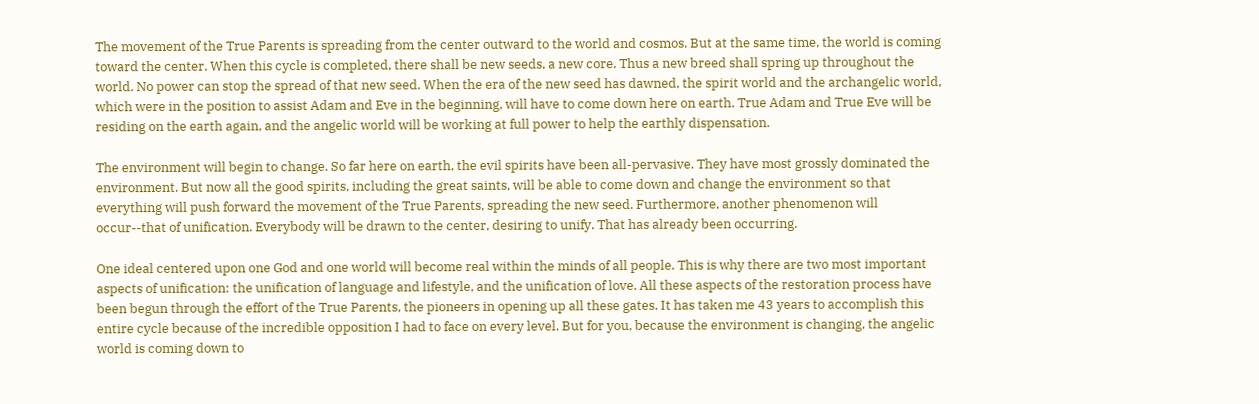The movement of the True Parents is spreading from the center outward to the world and cosmos. But at the same time, the world is coming toward the center. When this cycle is completed, there shall be new seeds, a new core. Thus a new breed shall spring up throughout the world. No power can stop the spread of that new seed. When the era of the new seed has dawned, the spirit world and the archangelic world, which were in the position to assist Adam and Eve in the beginning, will have to come down here on earth. True Adam and True Eve will be residing on the earth again, and the angelic world will be working at full power to help the earthly dispensation.

The environment will begin to change. So far here on earth, the evil spirits have been all-pervasive. They have most grossly dominated the environment. But now all the good spirits, including the great saints, will be able to come down and change the environment so that everything will push forward the movement of the True Parents, spreading the new seed. Furthermore, another phenomenon will occur--that of unification. Everybody will be drawn to the center, desiring to unify. That has already been occurring.

One ideal centered upon one God and one world will become real within the minds of all people. This is why there are two most important aspects of unification: the unification of language and lifestyle, and the unification of love. All these aspects of the restoration process have been begun through the effort of the True Parents, the pioneers in opening up all these gates. It has taken me 43 years to accomplish this entire cycle because of the incredible opposition I had to face on every level. But for you, because the environment is changing, the angelic world is coming down to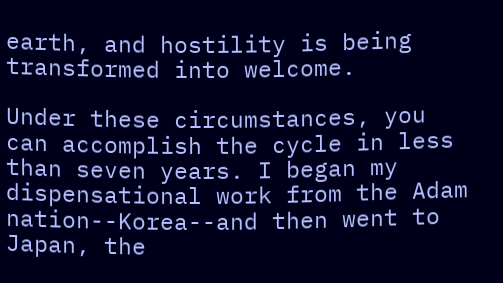earth, and hostility is being transformed into welcome.

Under these circumstances, you can accomplish the cycle in less than seven years. I began my dispensational work from the Adam nation--Korea--and then went to Japan, the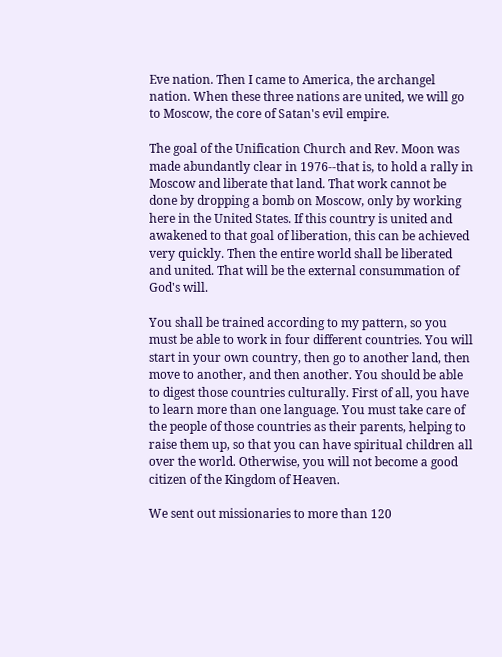Eve nation. Then I came to America, the archangel nation. When these three nations are united, we will go to Moscow, the core of Satan's evil empire.

The goal of the Unification Church and Rev. Moon was made abundantly clear in 1976--that is, to hold a rally in Moscow and liberate that land. That work cannot be done by dropping a bomb on Moscow, only by working here in the United States. If this country is united and awakened to that goal of liberation, this can be achieved very quickly. Then the entire world shall be liberated and united. That will be the external consummation of God's will.

You shall be trained according to my pattern, so you must be able to work in four different countries. You will start in your own country, then go to another land, then move to another, and then another. You should be able to digest those countries culturally. First of all, you have to learn more than one language. You must take care of the people of those countries as their parents, helping to raise them up, so that you can have spiritual children all over the world. Otherwise, you will not become a good citizen of the Kingdom of Heaven.

We sent out missionaries to more than 120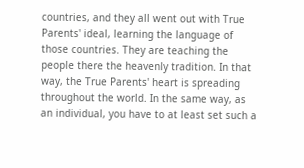countries, and they all went out with True Parents' ideal, learning the language of those countries. They are teaching the people there the heavenly tradition. In that way, the True Parents' heart is spreading throughout the world. In the same way, as an individual, you have to at least set such a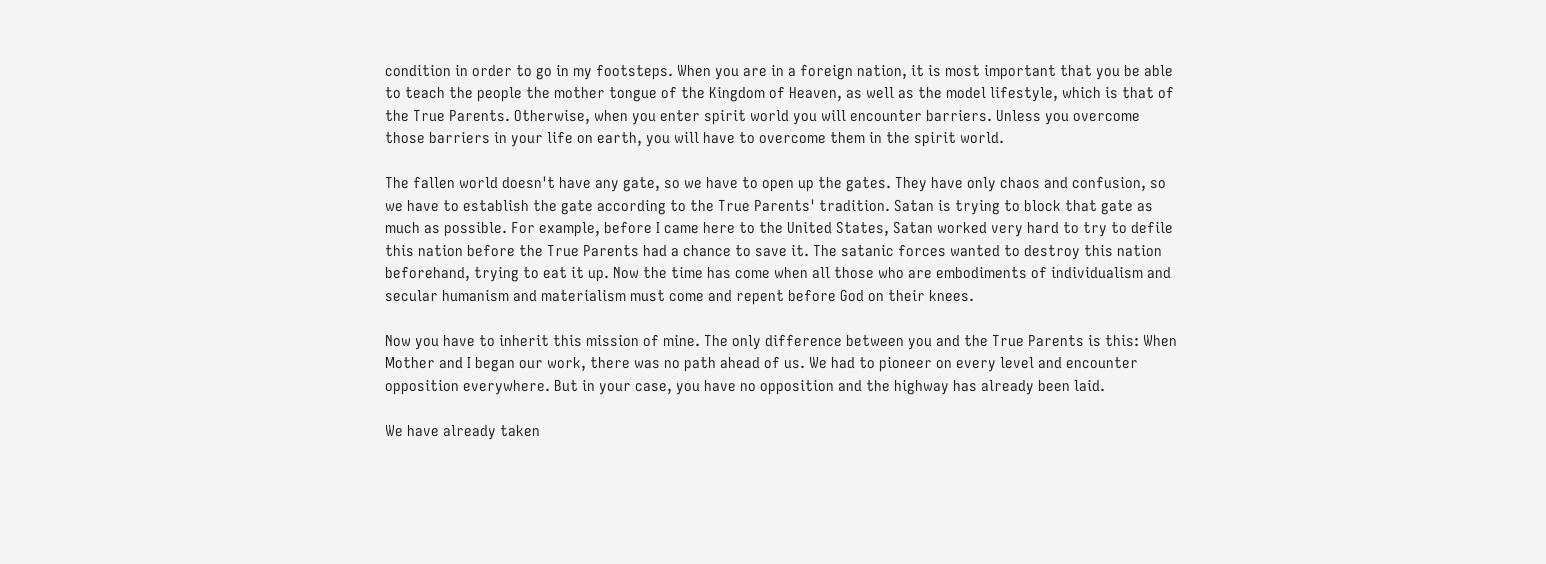condition in order to go in my footsteps. When you are in a foreign nation, it is most important that you be able to teach the people the mother tongue of the Kingdom of Heaven, as well as the model lifestyle, which is that of the True Parents. Otherwise, when you enter spirit world you will encounter barriers. Unless you overcome those barriers in your life on earth, you will have to overcome them in the spirit world.

The fallen world doesn't have any gate, so we have to open up the gates. They have only chaos and confusion, so we have to establish the gate according to the True Parents' tradition. Satan is trying to block that gate as much as possible. For example, before I came here to the United States, Satan worked very hard to try to defile this nation before the True Parents had a chance to save it. The satanic forces wanted to destroy this nation beforehand, trying to eat it up. Now the time has come when all those who are embodiments of individualism and secular humanism and materialism must come and repent before God on their knees.

Now you have to inherit this mission of mine. The only difference between you and the True Parents is this: When Mother and I began our work, there was no path ahead of us. We had to pioneer on every level and encounter opposition everywhere. But in your case, you have no opposition and the highway has already been laid.

We have already taken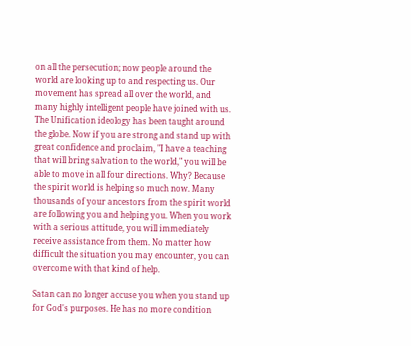on all the persecution; now people around the world are looking up to and respecting us. Our movement has spread all over the world, and many highly intelligent people have joined with us. The Unification ideology has been taught around the globe. Now if you are strong and stand up with great confidence and proclaim, "I have a teaching that will bring salvation to the world," you will be able to move in all four directions. Why? Because the spirit world is helping so much now. Many thousands of your ancestors from the spirit world are following you and helping you. When you work with a serious attitude, you will immediately receive assistance from them. No matter how difficult the situation you may encounter, you can overcome with that kind of help.

Satan can no longer accuse you when you stand up for God's purposes. He has no more condition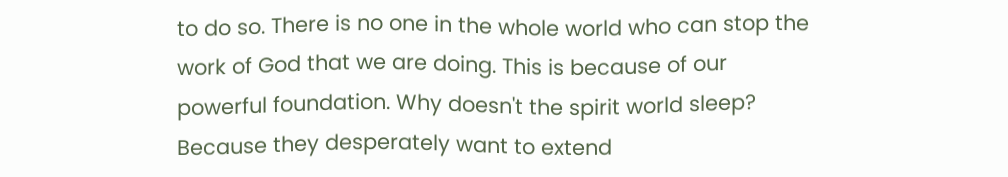to do so. There is no one in the whole world who can stop the work of God that we are doing. This is because of our powerful foundation. Why doesn't the spirit world sleep? Because they desperately want to extend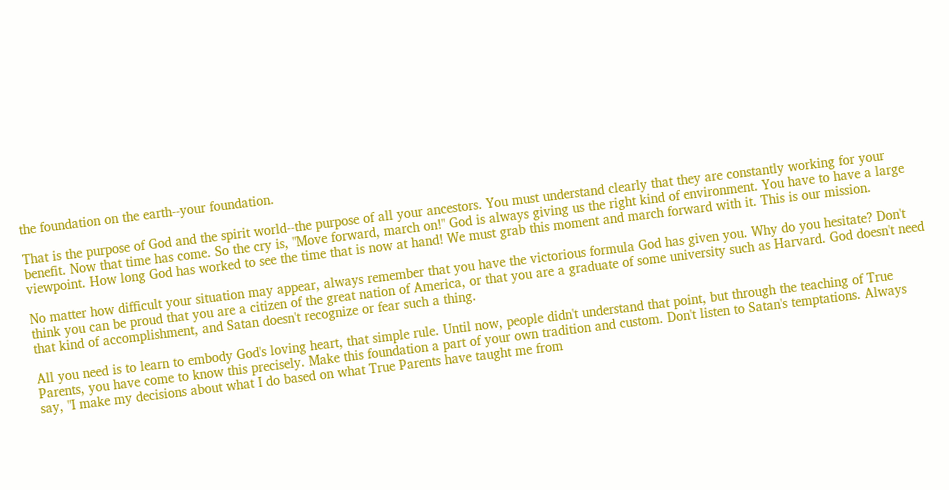the foundation on the earth--your foundation.

That is the purpose of God and the spirit world--the purpose of all your ancestors. You must understand clearly that they are constantly working for your benefit. Now that time has come. So the cry is, "Move forward, march on!" God is always giving us the right kind of environment. You have to have a large viewpoint. How long God has worked to see the time that is now at hand! We must grab this moment and march forward with it. This is our mission.

No matter how difficult your situation may appear, always remember that you have the victorious formula God has given you. Why do you hesitate? Don't think you can be proud that you are a citizen of the great nation of America, or that you are a graduate of some university such as Harvard. God doesn't need that kind of accomplishment, and Satan doesn't recognize or fear such a thing.

All you need is to learn to embody God's loving heart, that simple rule. Until now, people didn't understand that point, but through the teaching of True Parents, you have come to know this precisely. Make this foundation a part of your own tradition and custom. Don't listen to Satan's temptations. Always say, "I make my decisions about what I do based on what True Parents have taught me from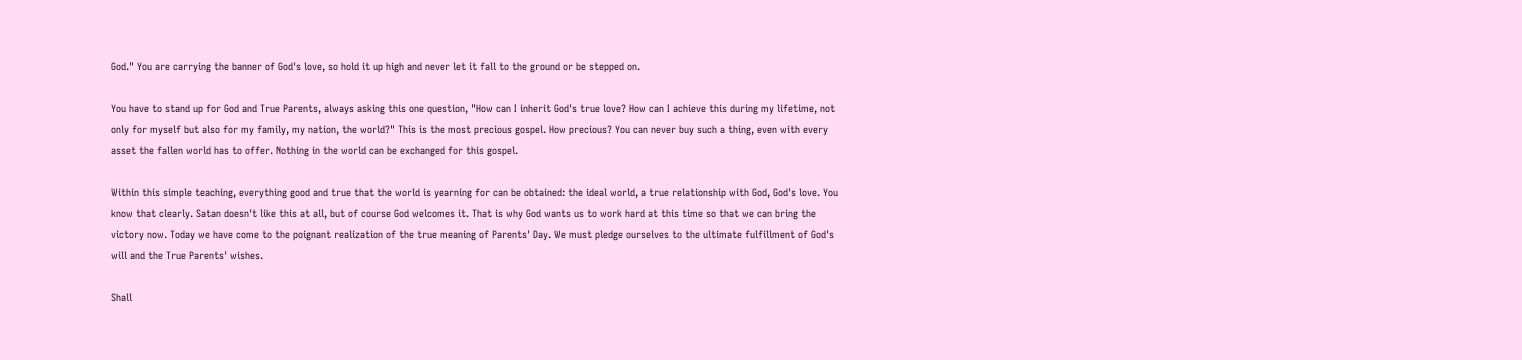God." You are carrying the banner of God's love, so hold it up high and never let it fall to the ground or be stepped on.

You have to stand up for God and True Parents, always asking this one question, "How can I inherit God's true love? How can I achieve this during my lifetime, not only for myself but also for my family, my nation, the world?" This is the most precious gospel. How precious? You can never buy such a thing, even with every asset the fallen world has to offer. Nothing in the world can be exchanged for this gospel.

Within this simple teaching, everything good and true that the world is yearning for can be obtained: the ideal world, a true relationship with God, God's love. You know that clearly. Satan doesn't like this at all, but of course God welcomes it. That is why God wants us to work hard at this time so that we can bring the victory now. Today we have come to the poignant realization of the true meaning of Parents' Day. We must pledge ourselves to the ultimate fulfillment of God's will and the True Parents' wishes.

Shall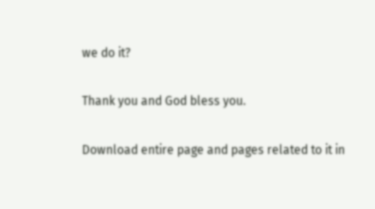we do it?

Thank you and God bless you.

Download entire page and pages related to it in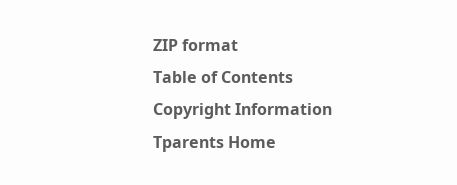ZIP format
Table of Contents
Copyright Information
Tparents Home